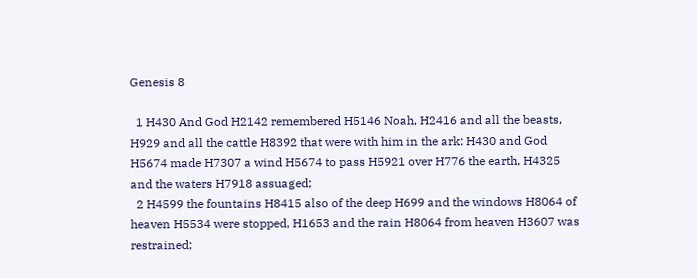Genesis 8

  1 H430 And God H2142 remembered H5146 Noah, H2416 and all the beasts, H929 and all the cattle H8392 that were with him in the ark: H430 and God H5674 made H7307 a wind H5674 to pass H5921 over H776 the earth, H4325 and the waters H7918 assuaged;
  2 H4599 the fountains H8415 also of the deep H699 and the windows H8064 of heaven H5534 were stopped, H1653 and the rain H8064 from heaven H3607 was restrained;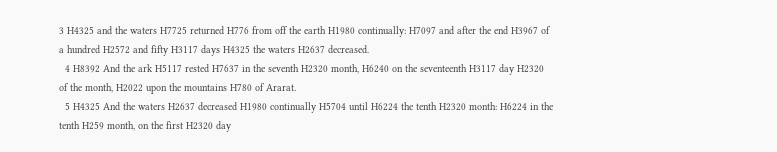3 H4325 and the waters H7725 returned H776 from off the earth H1980 continually: H7097 and after the end H3967 of a hundred H2572 and fifty H3117 days H4325 the waters H2637 decreased.
  4 H8392 And the ark H5117 rested H7637 in the seventh H2320 month, H6240 on the seventeenth H3117 day H2320 of the month, H2022 upon the mountains H780 of Ararat.
  5 H4325 And the waters H2637 decreased H1980 continually H5704 until H6224 the tenth H2320 month: H6224 in the tenth H259 month, on the first H2320 day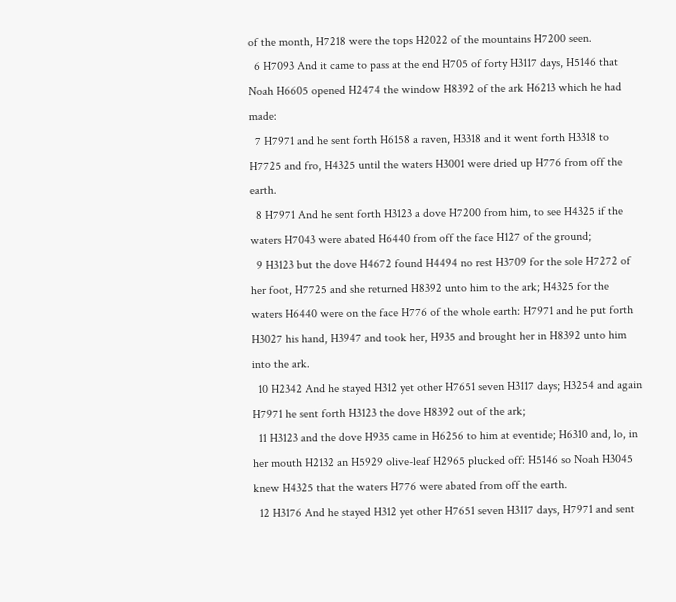of the month, H7218 were the tops H2022 of the mountains H7200 seen.
  6 H7093 And it came to pass at the end H705 of forty H3117 days, H5146 that Noah H6605 opened H2474 the window H8392 of the ark H6213 which he had made:
  7 H7971 and he sent forth H6158 a raven, H3318 and it went forth H3318 to H7725 and fro, H4325 until the waters H3001 were dried up H776 from off the earth.
  8 H7971 And he sent forth H3123 a dove H7200 from him, to see H4325 if the waters H7043 were abated H6440 from off the face H127 of the ground;
  9 H3123 but the dove H4672 found H4494 no rest H3709 for the sole H7272 of her foot, H7725 and she returned H8392 unto him to the ark; H4325 for the waters H6440 were on the face H776 of the whole earth: H7971 and he put forth H3027 his hand, H3947 and took her, H935 and brought her in H8392 unto him into the ark.
  10 H2342 And he stayed H312 yet other H7651 seven H3117 days; H3254 and again H7971 he sent forth H3123 the dove H8392 out of the ark;
  11 H3123 and the dove H935 came in H6256 to him at eventide; H6310 and, lo, in her mouth H2132 an H5929 olive-leaf H2965 plucked off: H5146 so Noah H3045 knew H4325 that the waters H776 were abated from off the earth.
  12 H3176 And he stayed H312 yet other H7651 seven H3117 days, H7971 and sent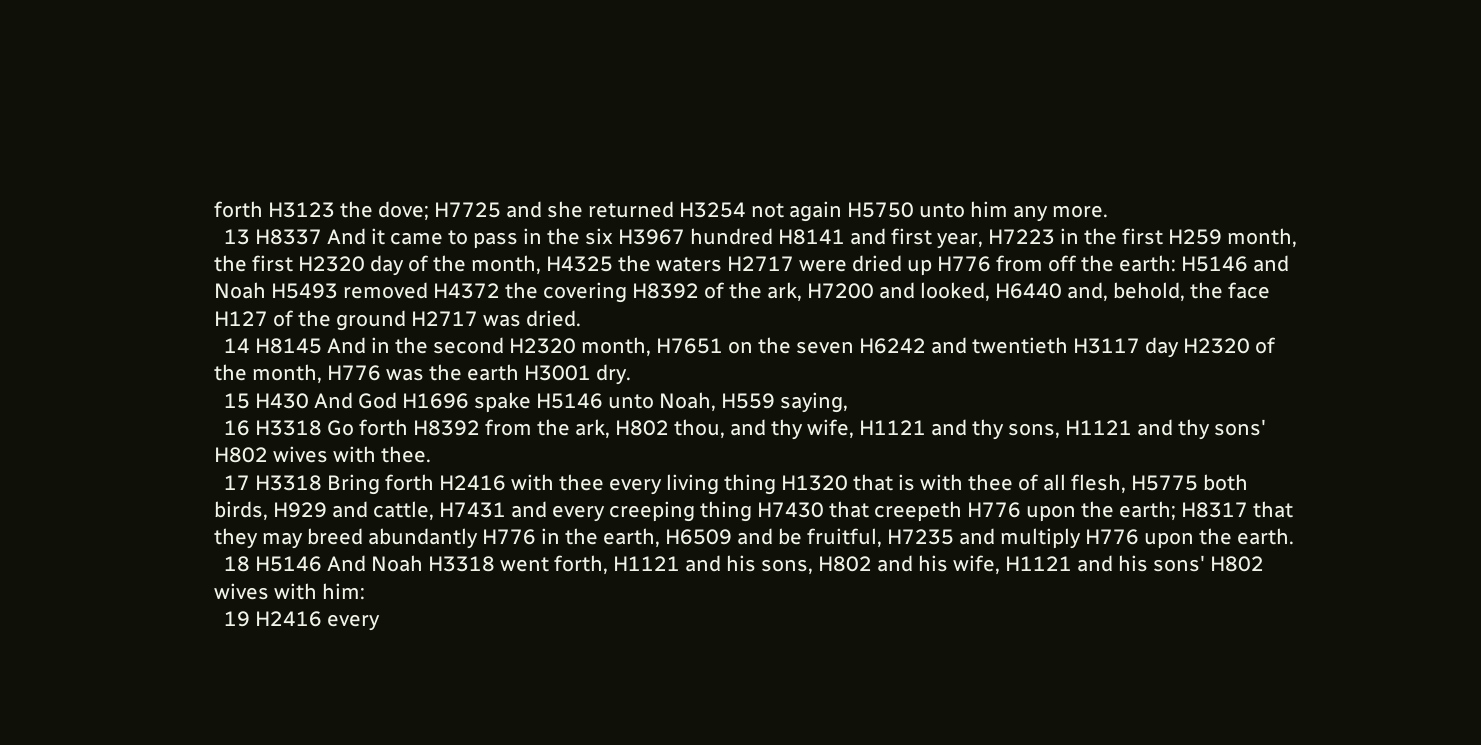forth H3123 the dove; H7725 and she returned H3254 not again H5750 unto him any more.
  13 H8337 And it came to pass in the six H3967 hundred H8141 and first year, H7223 in the first H259 month, the first H2320 day of the month, H4325 the waters H2717 were dried up H776 from off the earth: H5146 and Noah H5493 removed H4372 the covering H8392 of the ark, H7200 and looked, H6440 and, behold, the face H127 of the ground H2717 was dried.
  14 H8145 And in the second H2320 month, H7651 on the seven H6242 and twentieth H3117 day H2320 of the month, H776 was the earth H3001 dry.
  15 H430 And God H1696 spake H5146 unto Noah, H559 saying,
  16 H3318 Go forth H8392 from the ark, H802 thou, and thy wife, H1121 and thy sons, H1121 and thy sons' H802 wives with thee.
  17 H3318 Bring forth H2416 with thee every living thing H1320 that is with thee of all flesh, H5775 both birds, H929 and cattle, H7431 and every creeping thing H7430 that creepeth H776 upon the earth; H8317 that they may breed abundantly H776 in the earth, H6509 and be fruitful, H7235 and multiply H776 upon the earth.
  18 H5146 And Noah H3318 went forth, H1121 and his sons, H802 and his wife, H1121 and his sons' H802 wives with him:
  19 H2416 every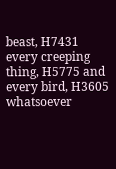beast, H7431 every creeping thing, H5775 and every bird, H3605 whatsoever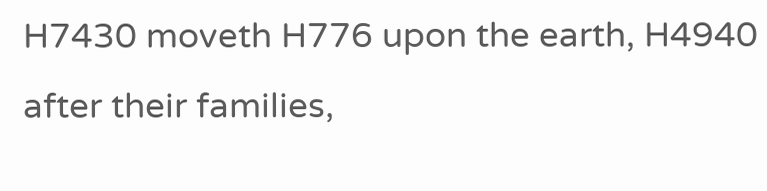H7430 moveth H776 upon the earth, H4940 after their families,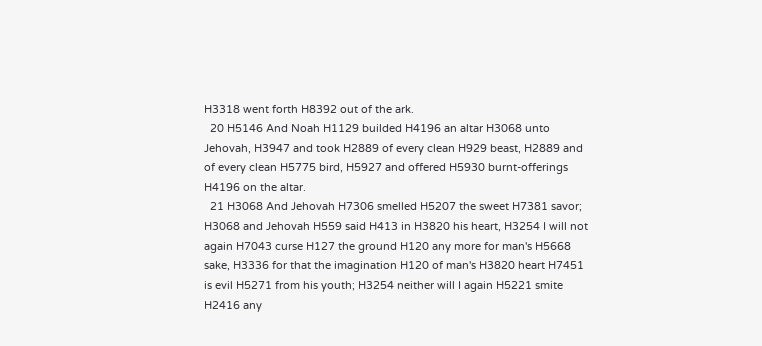H3318 went forth H8392 out of the ark.
  20 H5146 And Noah H1129 builded H4196 an altar H3068 unto Jehovah, H3947 and took H2889 of every clean H929 beast, H2889 and of every clean H5775 bird, H5927 and offered H5930 burnt-offerings H4196 on the altar.
  21 H3068 And Jehovah H7306 smelled H5207 the sweet H7381 savor; H3068 and Jehovah H559 said H413 in H3820 his heart, H3254 I will not again H7043 curse H127 the ground H120 any more for man's H5668 sake, H3336 for that the imagination H120 of man's H3820 heart H7451 is evil H5271 from his youth; H3254 neither will I again H5221 smite H2416 any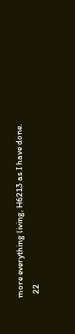more everything living, H6213 as I have done.
  22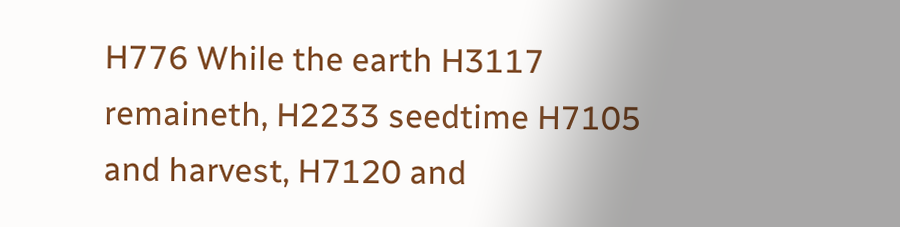H776 While the earth H3117 remaineth, H2233 seedtime H7105 and harvest, H7120 and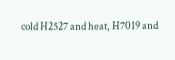cold H2527 and heat, H7019 and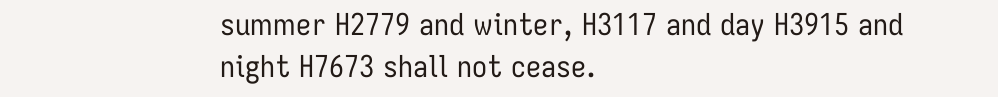summer H2779 and winter, H3117 and day H3915 and night H7673 shall not cease.